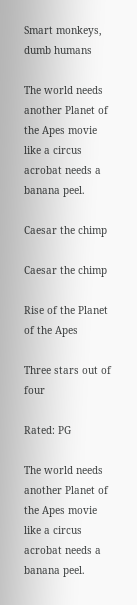Smart monkeys, dumb humans

The world needs another Planet of the Apes movie like a circus acrobat needs a banana peel.

Caesar the chimp

Caesar the chimp

Rise of the Planet of the Apes

Three stars out of four

Rated: PG

The world needs another Planet of the Apes movie like a circus acrobat needs a banana peel.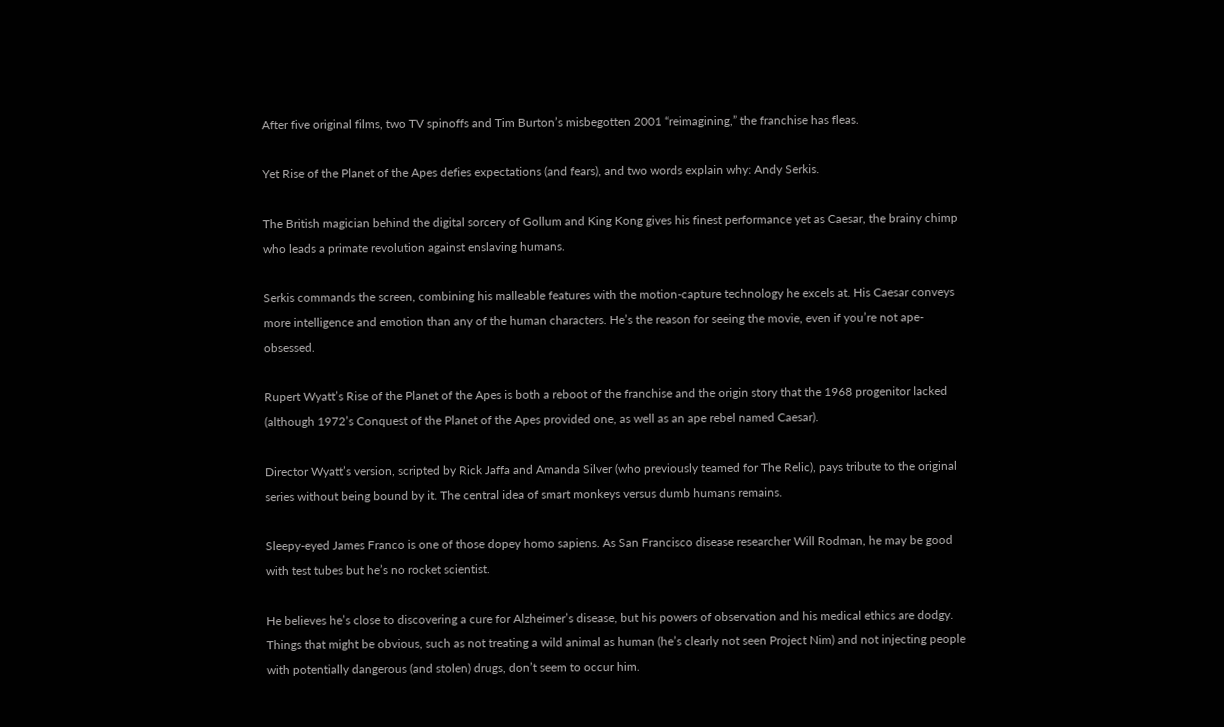After five original films, two TV spinoffs and Tim Burton’s misbegotten 2001 “reimagining,” the franchise has fleas.

Yet Rise of the Planet of the Apes defies expectations (and fears), and two words explain why: Andy Serkis.

The British magician behind the digital sorcery of Gollum and King Kong gives his finest performance yet as Caesar, the brainy chimp who leads a primate revolution against enslaving humans.

Serkis commands the screen, combining his malleable features with the motion-capture technology he excels at. His Caesar conveys more intelligence and emotion than any of the human characters. He’s the reason for seeing the movie, even if you’re not ape-obsessed.

Rupert Wyatt’s Rise of the Planet of the Apes is both a reboot of the franchise and the origin story that the 1968 progenitor lacked (although 1972’s Conquest of the Planet of the Apes provided one, as well as an ape rebel named Caesar).

Director Wyatt’s version, scripted by Rick Jaffa and Amanda Silver (who previously teamed for The Relic), pays tribute to the original series without being bound by it. The central idea of smart monkeys versus dumb humans remains.

Sleepy-eyed James Franco is one of those dopey homo sapiens. As San Francisco disease researcher Will Rodman, he may be good with test tubes but he’s no rocket scientist.

He believes he’s close to discovering a cure for Alzheimer’s disease, but his powers of observation and his medical ethics are dodgy. Things that might be obvious, such as not treating a wild animal as human (he’s clearly not seen Project Nim) and not injecting people with potentially dangerous (and stolen) drugs, don’t seem to occur him.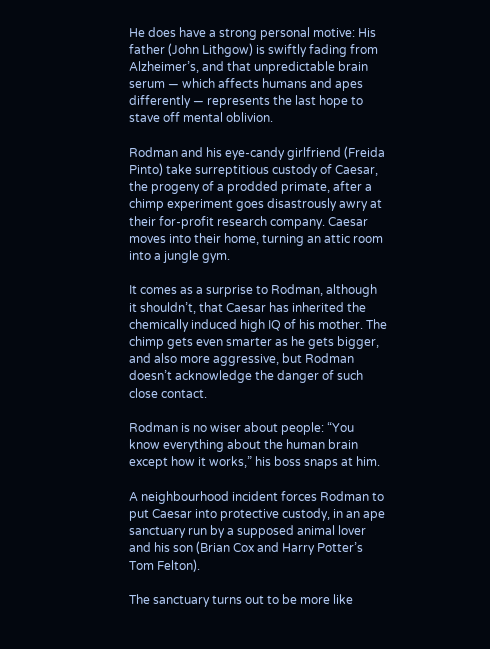He does have a strong personal motive: His father (John Lithgow) is swiftly fading from Alzheimer’s, and that unpredictable brain serum — which affects humans and apes differently — represents the last hope to stave off mental oblivion.

Rodman and his eye-candy girlfriend (Freida Pinto) take surreptitious custody of Caesar, the progeny of a prodded primate, after a chimp experiment goes disastrously awry at their for-profit research company. Caesar moves into their home, turning an attic room into a jungle gym.

It comes as a surprise to Rodman, although it shouldn’t, that Caesar has inherited the chemically induced high IQ of his mother. The chimp gets even smarter as he gets bigger, and also more aggressive, but Rodman doesn’t acknowledge the danger of such close contact.

Rodman is no wiser about people: “You know everything about the human brain except how it works,” his boss snaps at him.

A neighbourhood incident forces Rodman to put Caesar into protective custody, in an ape sanctuary run by a supposed animal lover and his son (Brian Cox and Harry Potter’s Tom Felton).

The sanctuary turns out to be more like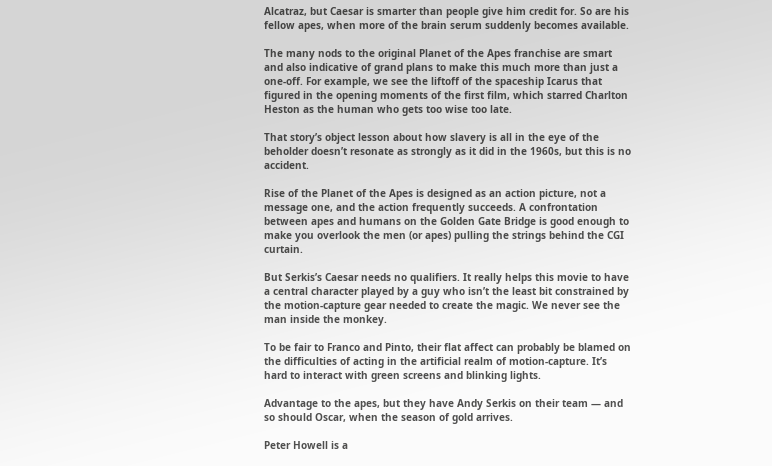Alcatraz, but Caesar is smarter than people give him credit for. So are his fellow apes, when more of the brain serum suddenly becomes available.

The many nods to the original Planet of the Apes franchise are smart and also indicative of grand plans to make this much more than just a one-off. For example, we see the liftoff of the spaceship Icarus that figured in the opening moments of the first film, which starred Charlton Heston as the human who gets too wise too late.

That story’s object lesson about how slavery is all in the eye of the beholder doesn’t resonate as strongly as it did in the 1960s, but this is no accident.

Rise of the Planet of the Apes is designed as an action picture, not a message one, and the action frequently succeeds. A confrontation between apes and humans on the Golden Gate Bridge is good enough to make you overlook the men (or apes) pulling the strings behind the CGI curtain.

But Serkis’s Caesar needs no qualifiers. It really helps this movie to have a central character played by a guy who isn’t the least bit constrained by the motion-capture gear needed to create the magic. We never see the man inside the monkey.

To be fair to Franco and Pinto, their flat affect can probably be blamed on the difficulties of acting in the artificial realm of motion-capture. It’s hard to interact with green screens and blinking lights.

Advantage to the apes, but they have Andy Serkis on their team — and so should Oscar, when the season of gold arrives.

Peter Howell is a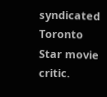syndicated Toronto Star movie critic.